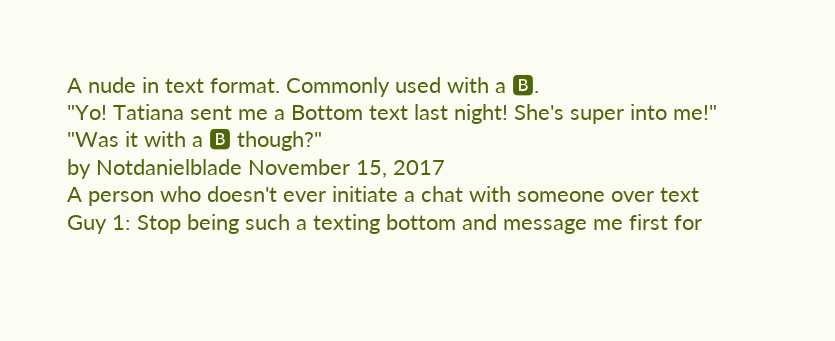A nude in text format. Commonly used with a 🅱.
"Yo! Tatiana sent me a Bottom text last night! She's super into me!"
"Was it with a 🅱 though?"
by Notdanielblade November 15, 2017
A person who doesn't ever initiate a chat with someone over text
Guy 1: Stop being such a texting bottom and message me first for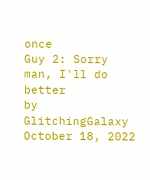once
Guy 2: Sorry man, I'll do better
by GlitchingGalaxy October 18, 2022